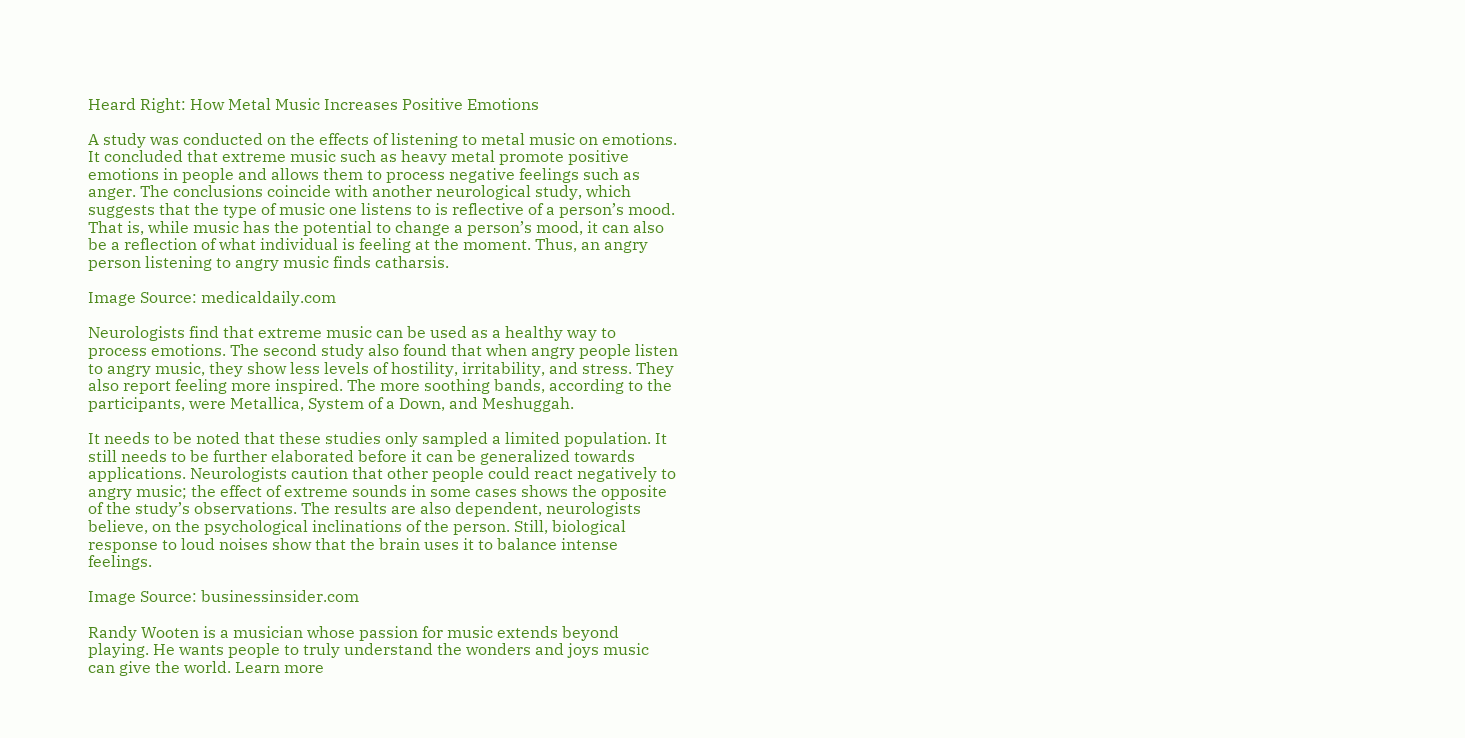Heard Right: How Metal Music Increases Positive Emotions

A study was conducted on the effects of listening to metal music on emotions. It concluded that extreme music such as heavy metal promote positive emotions in people and allows them to process negative feelings such as anger. The conclusions coincide with another neurological study, which suggests that the type of music one listens to is reflective of a person’s mood. That is, while music has the potential to change a person’s mood, it can also be a reflection of what individual is feeling at the moment. Thus, an angry person listening to angry music finds catharsis.

Image Source: medicaldaily.com

Neurologists find that extreme music can be used as a healthy way to process emotions. The second study also found that when angry people listen to angry music, they show less levels of hostility, irritability, and stress. They also report feeling more inspired. The more soothing bands, according to the participants, were Metallica, System of a Down, and Meshuggah.

It needs to be noted that these studies only sampled a limited population. It still needs to be further elaborated before it can be generalized towards applications. Neurologists caution that other people could react negatively to angry music; the effect of extreme sounds in some cases shows the opposite of the study’s observations. The results are also dependent, neurologists believe, on the psychological inclinations of the person. Still, biological response to loud noises show that the brain uses it to balance intense feelings.

Image Source: businessinsider.com

Randy Wooten is a musician whose passion for music extends beyond playing. He wants people to truly understand the wonders and joys music can give the world. Learn more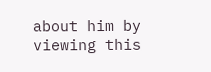about him by viewing this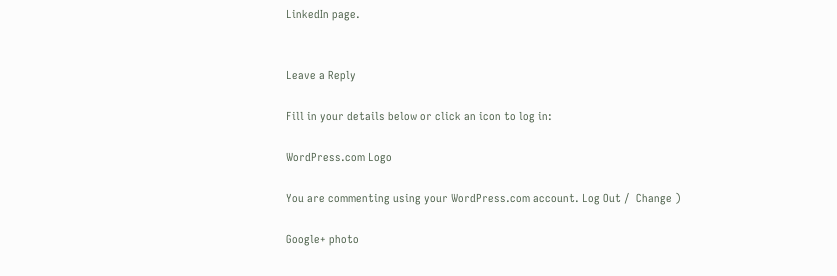LinkedIn page.


Leave a Reply

Fill in your details below or click an icon to log in:

WordPress.com Logo

You are commenting using your WordPress.com account. Log Out /  Change )

Google+ photo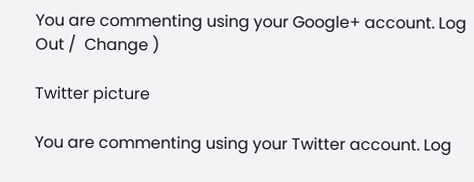You are commenting using your Google+ account. Log Out /  Change )

Twitter picture

You are commenting using your Twitter account. Log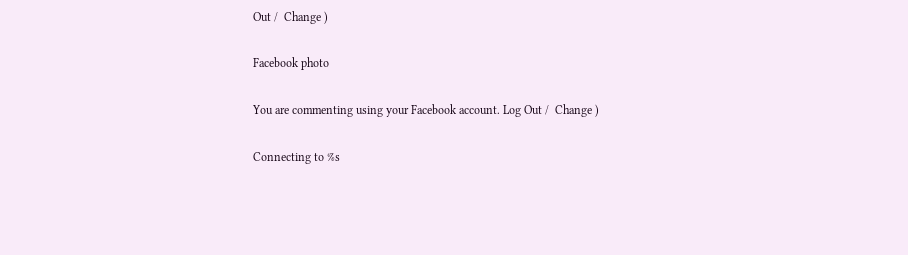Out /  Change )

Facebook photo

You are commenting using your Facebook account. Log Out /  Change )

Connecting to %s